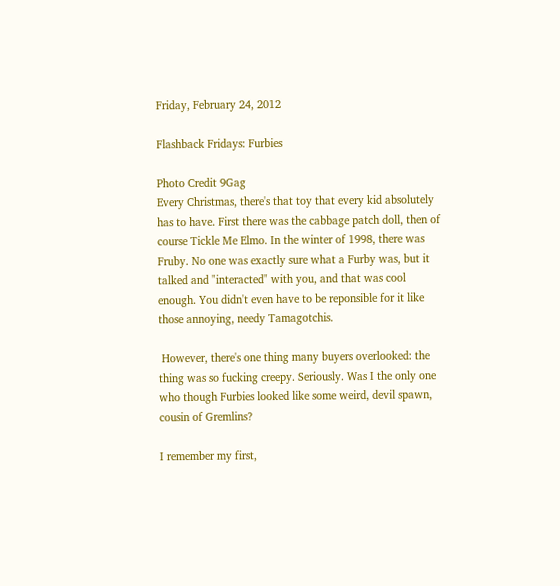Friday, February 24, 2012

Flashback Fridays: Furbies

Photo Credit 9Gag
Every Christmas, there's that toy that every kid absolutely has to have. First there was the cabbage patch doll, then of course Tickle Me Elmo. In the winter of 1998, there was Fruby. No one was exactly sure what a Furby was, but it talked and "interacted" with you, and that was cool enough. You didn't even have to be reponsible for it like those annoying, needy Tamagotchis.

 However, there's one thing many buyers overlooked: the thing was so fucking creepy. Seriously. Was I the only one who though Furbies looked like some weird, devil spawn, cousin of Gremlins?

I remember my first,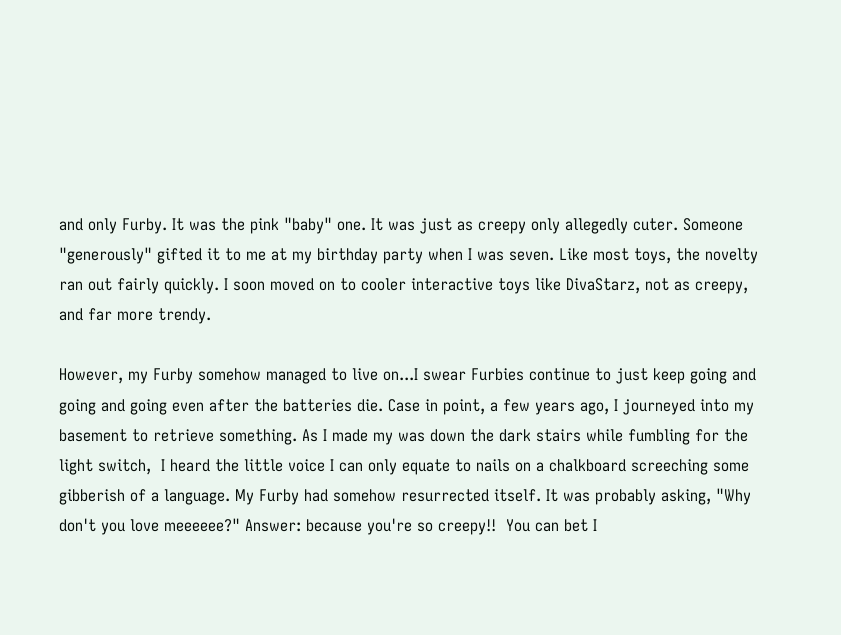and only Furby. It was the pink "baby" one. It was just as creepy only allegedly cuter. Someone "generously" gifted it to me at my birthday party when I was seven. Like most toys, the novelty ran out fairly quickly. I soon moved on to cooler interactive toys like DivaStarz, not as creepy, and far more trendy.

However, my Furby somehow managed to live on...I swear Furbies continue to just keep going and going and going even after the batteries die. Case in point, a few years ago, I journeyed into my basement to retrieve something. As I made my was down the dark stairs while fumbling for the light switch,  I heard the little voice I can only equate to nails on a chalkboard screeching some gibberish of a language. My Furby had somehow resurrected itself. It was probably asking, "Why don't you love meeeeee?" Answer: because you're so creepy!!  You can bet I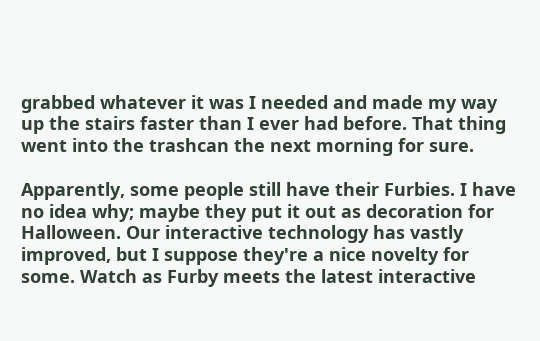grabbed whatever it was I needed and made my way up the stairs faster than I ever had before. That thing went into the trashcan the next morning for sure.

Apparently, some people still have their Furbies. I have no idea why; maybe they put it out as decoration for Halloween. Our interactive technology has vastly improved, but I suppose they're a nice novelty for some. Watch as Furby meets the latest interactive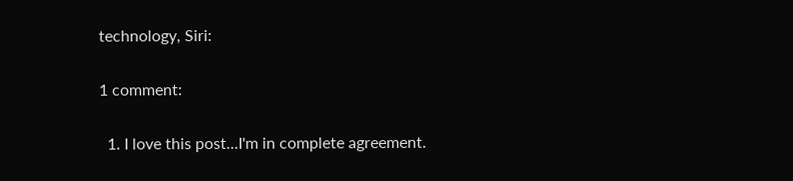technology, Siri:

1 comment:

  1. I love this post...I'm in complete agreement.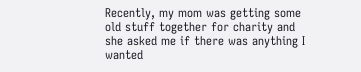Recently, my mom was getting some old stuff together for charity and she asked me if there was anything I wanted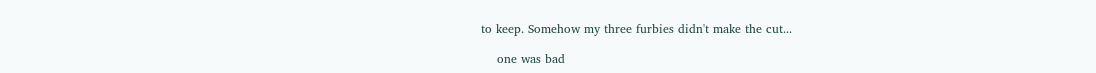to keep. Somehow my three furbies didn't make the cut...

    one was bad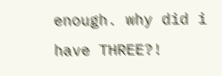enough. why did i have THREE?!